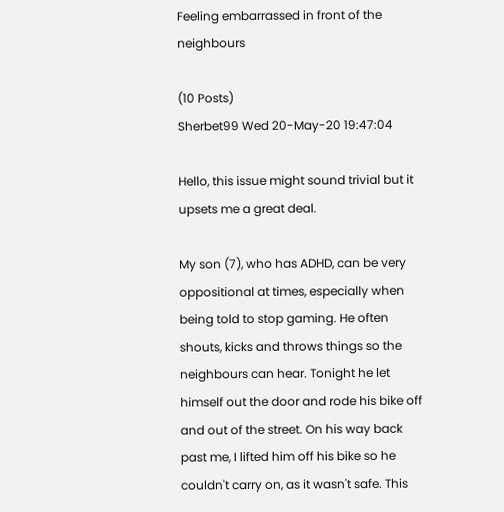Feeling embarrassed in front of the neighbours

(10 Posts)
Sherbet99 Wed 20-May-20 19:47:04

Hello, this issue might sound trivial but it upsets me a great deal.

My son (7), who has ADHD, can be very oppositional at times, especially when being told to stop gaming. He often shouts, kicks and throws things so the neighbours can hear. Tonight he let himself out the door and rode his bike off and out of the street. On his way back past me, I lifted him off his bike so he couldn't carry on, as it wasn't safe. This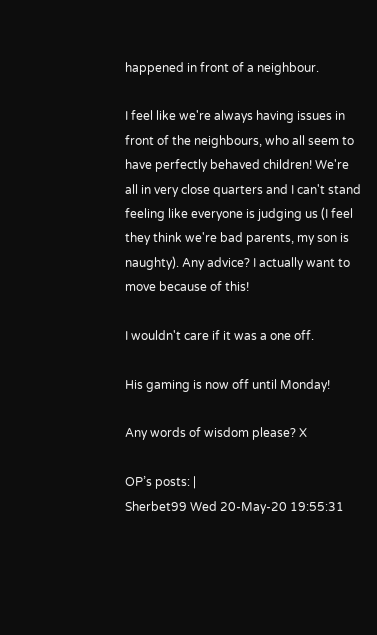happened in front of a neighbour.

I feel like we're always having issues in front of the neighbours, who all seem to have perfectly behaved children! We're all in very close quarters and I can't stand feeling like everyone is judging us (I feel they think we're bad parents, my son is naughty). Any advice? I actually want to move because of this!

I wouldn't care if it was a one off.

His gaming is now off until Monday!

Any words of wisdom please? X

OP’s posts: |
Sherbet99 Wed 20-May-20 19:55:31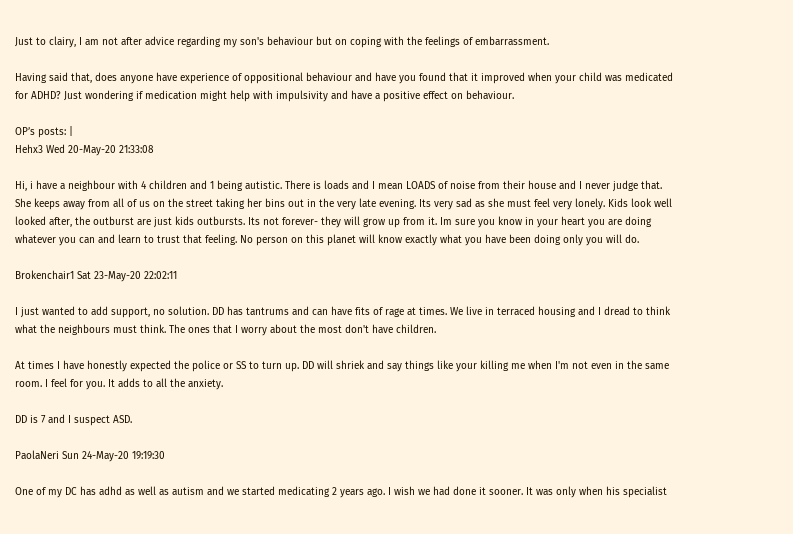Just to clairy, I am not after advice regarding my son's behaviour but on coping with the feelings of embarrassment.

Having said that, does anyone have experience of oppositional behaviour and have you found that it improved when your child was medicated for ADHD? Just wondering if medication might help with impulsivity and have a positive effect on behaviour.

OP’s posts: |
Hehx3 Wed 20-May-20 21:33:08

Hi, i have a neighbour with 4 children and 1 being autistic. There is loads and I mean LOADS of noise from their house and I never judge that. She keeps away from all of us on the street taking her bins out in the very late evening. Its very sad as she must feel very lonely. Kids look well looked after, the outburst are just kids outbursts. Its not forever- they will grow up from it. Im sure you know in your heart you are doing whatever you can and learn to trust that feeling. No person on this planet will know exactly what you have been doing only you will do.

Brokenchair1 Sat 23-May-20 22:02:11

I just wanted to add support, no solution. DD has tantrums and can have fits of rage at times. We live in terraced housing and I dread to think what the neighbours must think. The ones that I worry about the most don't have children.

At times I have honestly expected the police or SS to turn up. DD will shriek and say things like your killing me when I'm not even in the same room. I feel for you. It adds to all the anxiety.

DD is 7 and I suspect ASD.

PaolaNeri Sun 24-May-20 19:19:30

One of my DC has adhd as well as autism and we started medicating 2 years ago. I wish we had done it sooner. It was only when his specialist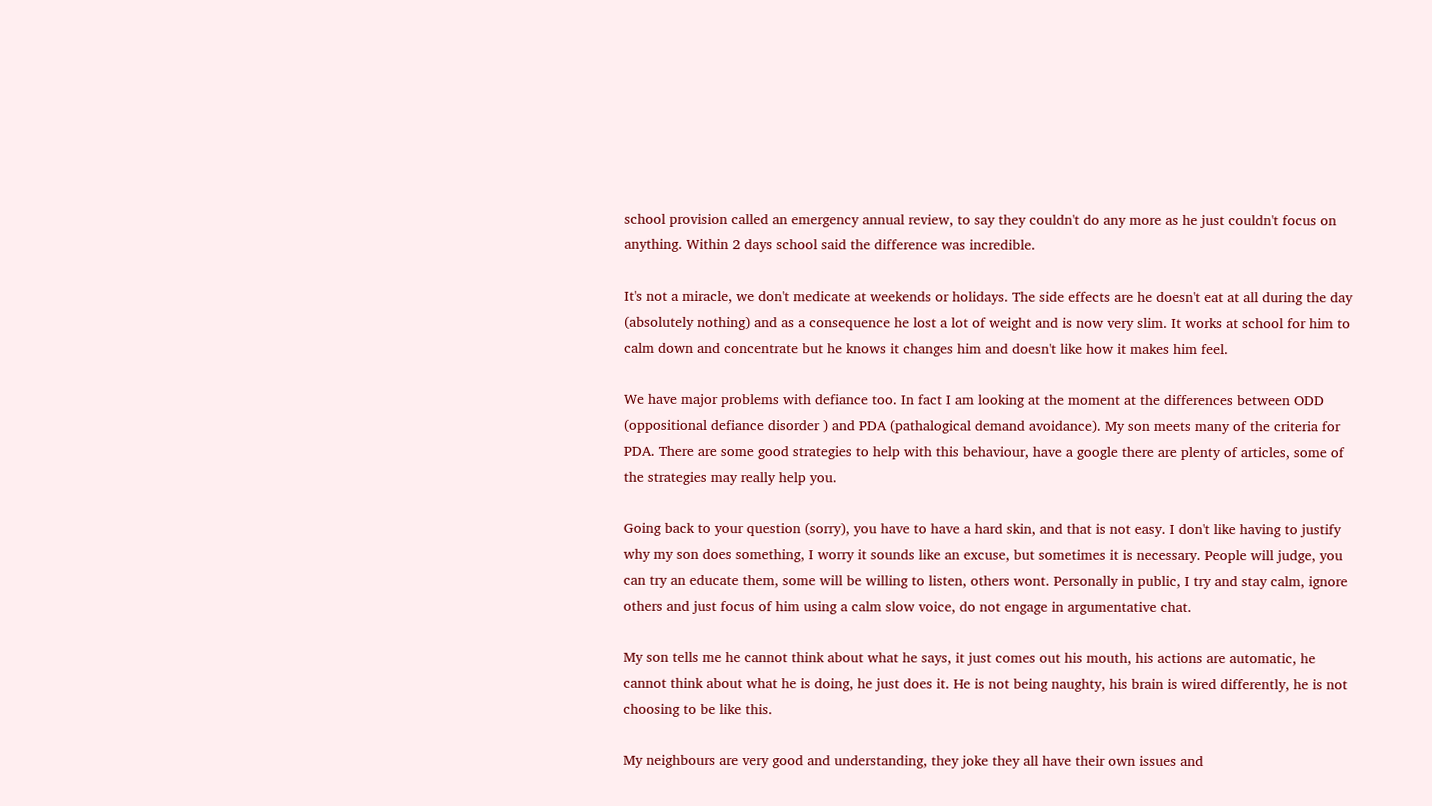school provision called an emergency annual review, to say they couldn't do any more as he just couldn't focus on anything. Within 2 days school said the difference was incredible.

It's not a miracle, we don't medicate at weekends or holidays. The side effects are he doesn't eat at all during the day (absolutely nothing) and as a consequence he lost a lot of weight and is now very slim. It works at school for him to calm down and concentrate but he knows it changes him and doesn't like how it makes him feel.

We have major problems with defiance too. In fact I am looking at the moment at the differences between ODD (oppositional defiance disorder ) and PDA (pathalogical demand avoidance). My son meets many of the criteria for PDA. There are some good strategies to help with this behaviour, have a google there are plenty of articles, some of the strategies may really help you.

Going back to your question (sorry), you have to have a hard skin, and that is not easy. I don't like having to justify why my son does something, I worry it sounds like an excuse, but sometimes it is necessary. People will judge, you can try an educate them, some will be willing to listen, others wont. Personally in public, I try and stay calm, ignore others and just focus of him using a calm slow voice, do not engage in argumentative chat.

My son tells me he cannot think about what he says, it just comes out his mouth, his actions are automatic, he cannot think about what he is doing, he just does it. He is not being naughty, his brain is wired differently, he is not choosing to be like this.

My neighbours are very good and understanding, they joke they all have their own issues and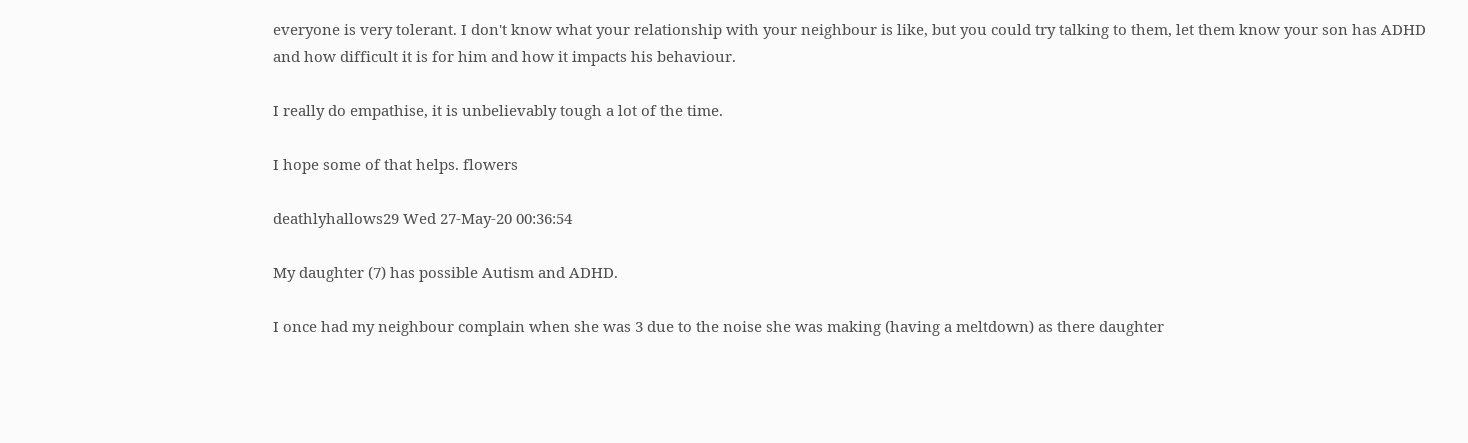everyone is very tolerant. I don't know what your relationship with your neighbour is like, but you could try talking to them, let them know your son has ADHD and how difficult it is for him and how it impacts his behaviour.

I really do empathise, it is unbelievably tough a lot of the time.

I hope some of that helps. flowers

deathlyhallows29 Wed 27-May-20 00:36:54

My daughter (7) has possible Autism and ADHD.

I once had my neighbour complain when she was 3 due to the noise she was making (having a meltdown) as there daughter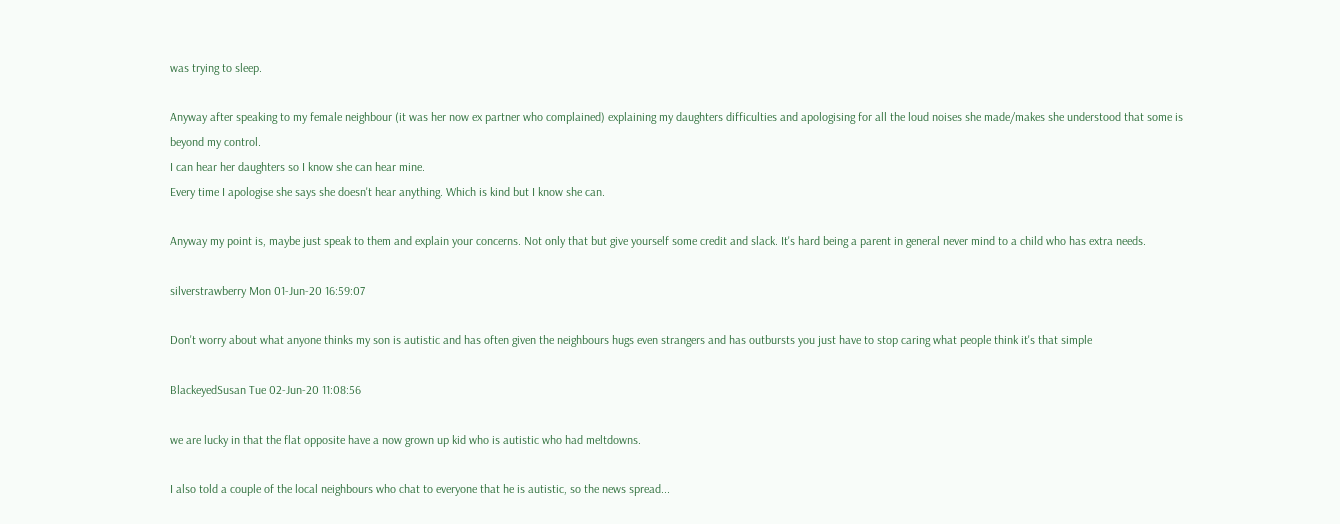was trying to sleep.

Anyway after speaking to my female neighbour (it was her now ex partner who complained) explaining my daughters difficulties and apologising for all the loud noises she made/makes she understood that some is beyond my control.
I can hear her daughters so I know she can hear mine.
Every time I apologise she says she doesn't hear anything. Which is kind but I know she can.

Anyway my point is, maybe just speak to them and explain your concerns. Not only that but give yourself some credit and slack. It's hard being a parent in general never mind to a child who has extra needs.

silverstrawberry Mon 01-Jun-20 16:59:07

Don't worry about what anyone thinks my son is autistic and has often given the neighbours hugs even strangers and has outbursts you just have to stop caring what people think it's that simple

BlackeyedSusan Tue 02-Jun-20 11:08:56

we are lucky in that the flat opposite have a now grown up kid who is autistic who had meltdowns.

I also told a couple of the local neighbours who chat to everyone that he is autistic, so the news spread...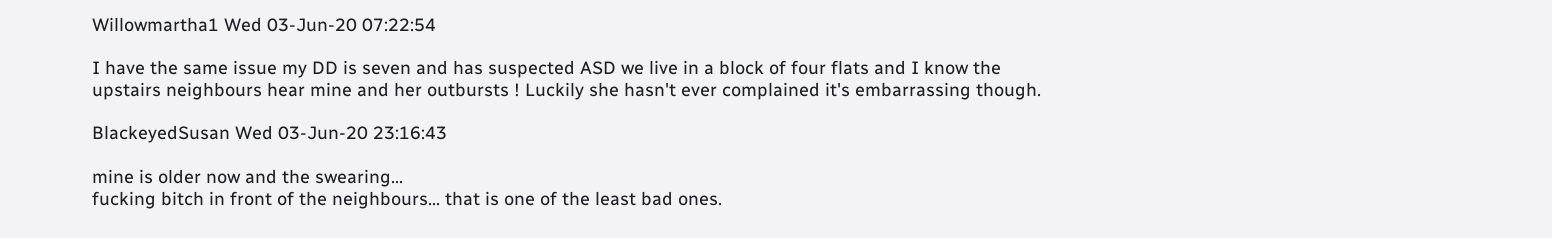Willowmartha1 Wed 03-Jun-20 07:22:54

I have the same issue my DD is seven and has suspected ASD we live in a block of four flats and I know the upstairs neighbours hear mine and her outbursts ! Luckily she hasn't ever complained it's embarrassing though.

BlackeyedSusan Wed 03-Jun-20 23:16:43

mine is older now and the swearing...
fucking bitch in front of the neighbours... that is one of the least bad ones.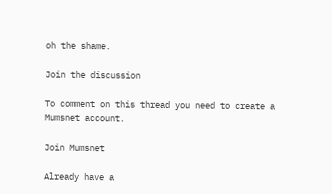oh the shame.

Join the discussion

To comment on this thread you need to create a Mumsnet account.

Join Mumsnet

Already have a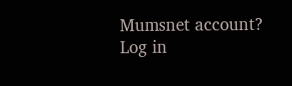Mumsnet account? Log in